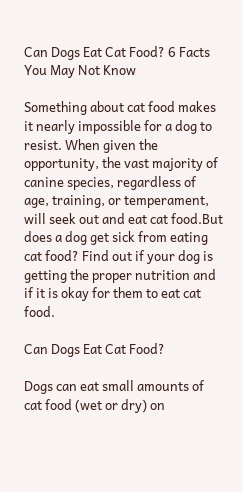Can Dogs Eat Cat Food? 6 Facts You May Not Know

Something about cat food makes it nearly impossible for a dog to resist. When given the opportunity, the vast majority of canine species, regardless of age, training, or temperament, will seek out and eat cat food.But does a dog get sick from eating cat food? Find out if your dog is getting the proper nutrition and if it is okay for them to eat cat food.

Can Dogs Eat Cat Food?

Dogs can eat small amounts of cat food (wet or dry) on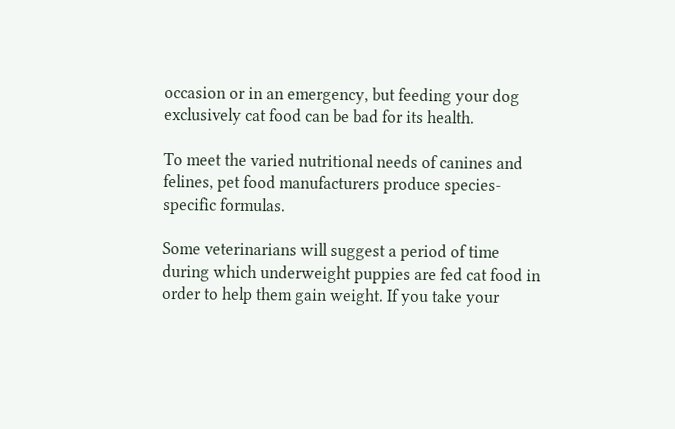occasion or in an emergency, but feeding your dog exclusively cat food can be bad for its health.

To meet the varied nutritional needs of canines and felines, pet food manufacturers produce species-specific formulas.

Some veterinarians will suggest a period of time during which underweight puppies are fed cat food in order to help them gain weight. If you take your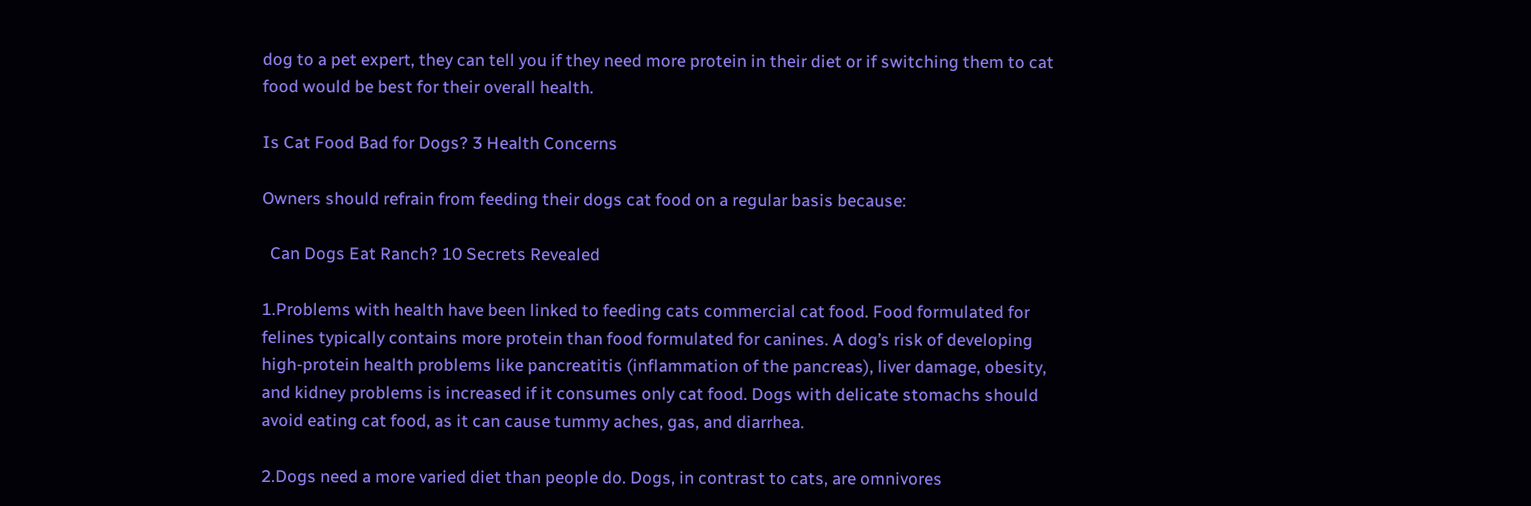dog to a pet expert, they can tell you if they need more protein in their diet or if switching them to cat food would be best for their overall health.

Is Cat Food Bad for Dogs? 3 Health Concerns

Owners should refrain from feeding their dogs cat food on a regular basis because:

  Can Dogs Eat Ranch? 10 Secrets Revealed

1.Problems with health have been linked to feeding cats commercial cat food. Food formulated for felines typically contains more protein than food formulated for canines. A dog’s risk of developing high-protein health problems like pancreatitis (inflammation of the pancreas), liver damage, obesity, and kidney problems is increased if it consumes only cat food. Dogs with delicate stomachs should avoid eating cat food, as it can cause tummy aches, gas, and diarrhea.

2.Dogs need a more varied diet than people do. Dogs, in contrast to cats, are omnivores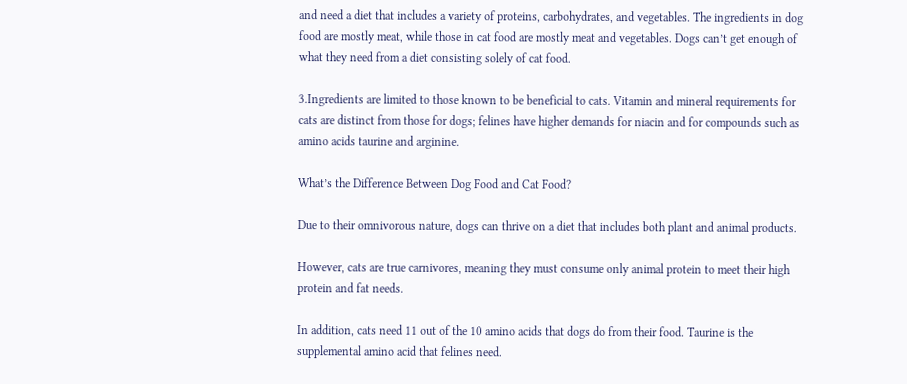and need a diet that includes a variety of proteins, carbohydrates, and vegetables. The ingredients in dog food are mostly meat, while those in cat food are mostly meat and vegetables. Dogs can’t get enough of what they need from a diet consisting solely of cat food.

3.Ingredients are limited to those known to be beneficial to cats. Vitamin and mineral requirements for cats are distinct from those for dogs; felines have higher demands for niacin and for compounds such as amino acids taurine and arginine.

What’s the Difference Between Dog Food and Cat Food?

Due to their omnivorous nature, dogs can thrive on a diet that includes both plant and animal products.

However, cats are true carnivores, meaning they must consume only animal protein to meet their high protein and fat needs.

In addition, cats need 11 out of the 10 amino acids that dogs do from their food. Taurine is the supplemental amino acid that felines need.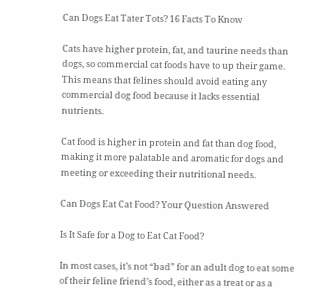Can Dogs Eat Tater Tots? 16 Facts To Know

Cats have higher protein, fat, and taurine needs than dogs, so commercial cat foods have to up their game. This means that felines should avoid eating any commercial dog food because it lacks essential nutrients.

Cat food is higher in protein and fat than dog food, making it more palatable and aromatic for dogs and meeting or exceeding their nutritional needs.

Can Dogs Eat Cat Food? Your Question Answered

Is It Safe for a Dog to Eat Cat Food?

In most cases, it’s not “bad” for an adult dog to eat some of their feline friend’s food, either as a treat or as a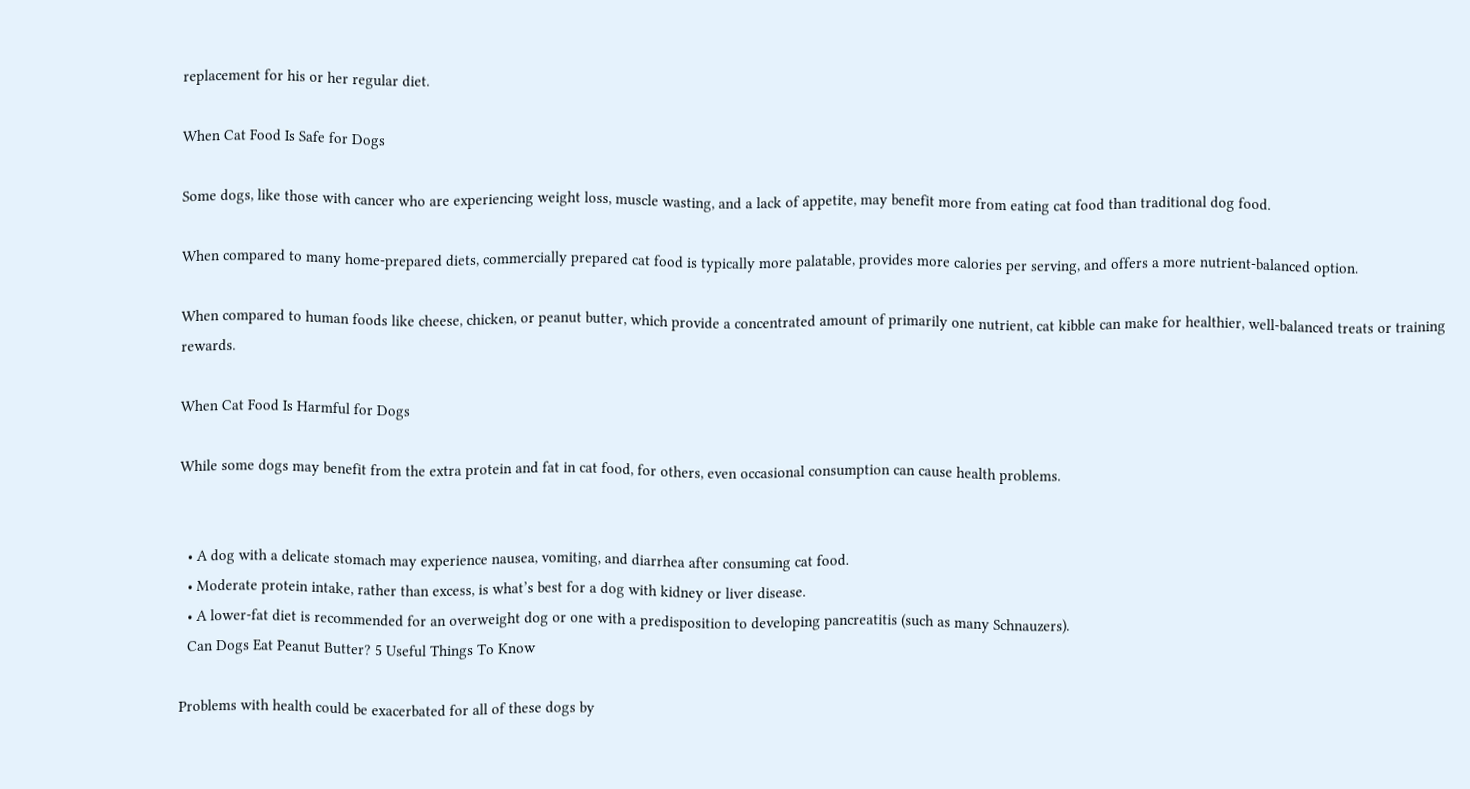replacement for his or her regular diet.

When Cat Food Is Safe for Dogs

Some dogs, like those with cancer who are experiencing weight loss, muscle wasting, and a lack of appetite, may benefit more from eating cat food than traditional dog food.

When compared to many home-prepared diets, commercially prepared cat food is typically more palatable, provides more calories per serving, and offers a more nutrient-balanced option.

When compared to human foods like cheese, chicken, or peanut butter, which provide a concentrated amount of primarily one nutrient, cat kibble can make for healthier, well-balanced treats or training rewards.

When Cat Food Is Harmful for Dogs

While some dogs may benefit from the extra protein and fat in cat food, for others, even occasional consumption can cause health problems.


  • A dog with a delicate stomach may experience nausea, vomiting, and diarrhea after consuming cat food.
  • Moderate protein intake, rather than excess, is what’s best for a dog with kidney or liver disease.
  • A lower-fat diet is recommended for an overweight dog or one with a predisposition to developing pancreatitis (such as many Schnauzers).
  Can Dogs Eat Peanut Butter? 5 Useful Things To Know

Problems with health could be exacerbated for all of these dogs by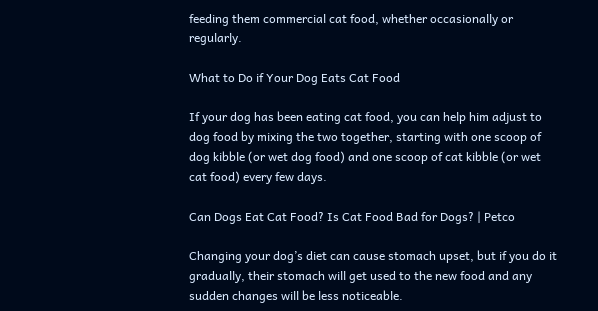feeding them commercial cat food, whether occasionally or regularly.

What to Do if Your Dog Eats Cat Food

If your dog has been eating cat food, you can help him adjust to dog food by mixing the two together, starting with one scoop of dog kibble (or wet dog food) and one scoop of cat kibble (or wet cat food) every few days.

Can Dogs Eat Cat Food? Is Cat Food Bad for Dogs? | Petco

Changing your dog’s diet can cause stomach upset, but if you do it gradually, their stomach will get used to the new food and any sudden changes will be less noticeable.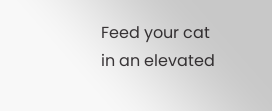Feed your cat in an elevated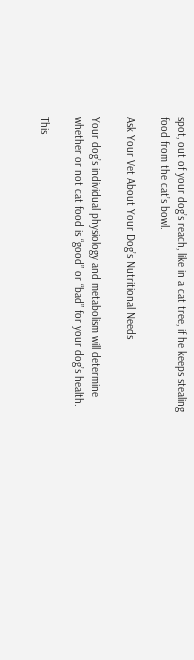spot, out of your dog’s reach, like in a cat tree, if he keeps stealing food from the cat’s bowl.

Ask Your Vet About Your Dog’s Nutritional Needs

Your dog’s individual physiology and metabolism will determine whether or not cat food is “good” or “bad” for your dog’s health.

This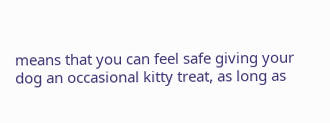means that you can feel safe giving your dog an occasional kitty treat, as long as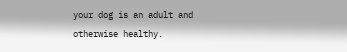your dog is an adult and otherwise healthy.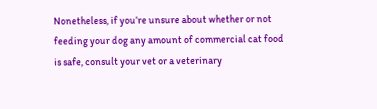Nonetheless, if you’re unsure about whether or not feeding your dog any amount of commercial cat food is safe, consult your vet or a veterinary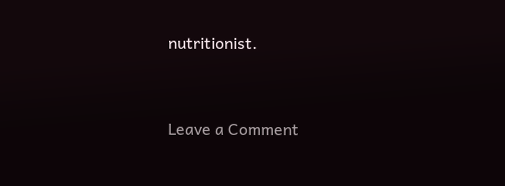nutritionist.


Leave a Comment